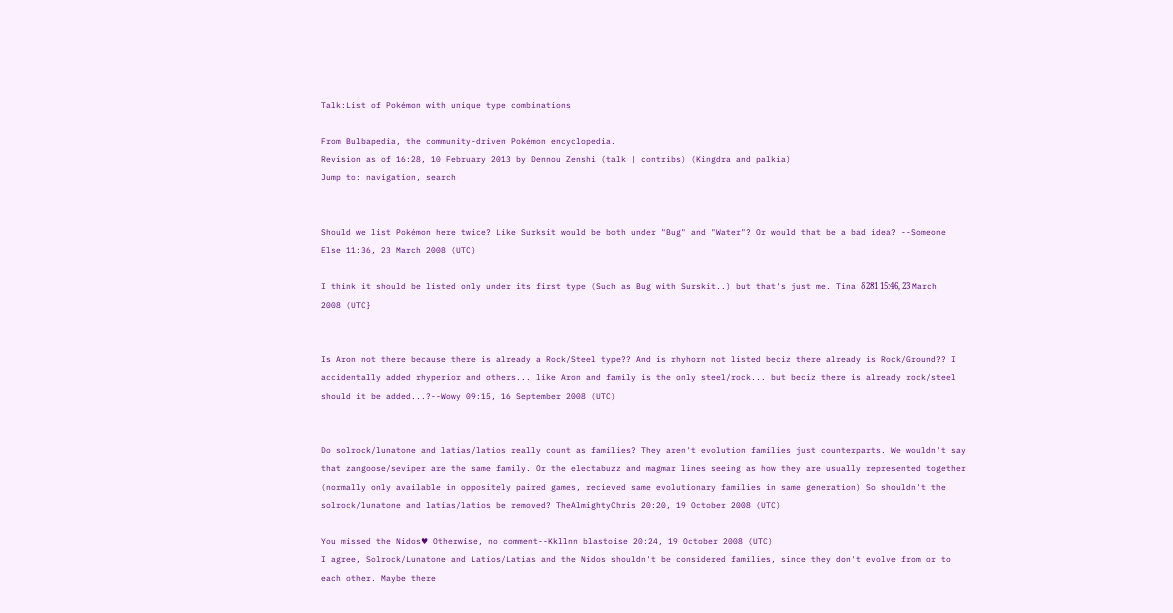Talk:List of Pokémon with unique type combinations

From Bulbapedia, the community-driven Pokémon encyclopedia.
Revision as of 16:28, 10 February 2013 by Dennou Zenshi (talk | contribs) (Kingdra and palkia)
Jump to: navigation, search


Should we list Pokémon here twice? Like Surksit would be both under "Bug" and "Water"? Or would that be a bad idea? --Someone Else 11:36, 23 March 2008 (UTC)

I think it should be listed only under its first type (Such as Bug with Surskit..) but that's just me. Tina δ281 15:46, 23 March 2008 (UTC}


Is Aron not there because there is already a Rock/Steel type?? And is rhyhorn not listed beciz there already is Rock/Ground?? I accidentally added rhyperior and others... like Aron and family is the only steel/rock... but beciz there is already rock/steel should it be added...?--Wowy 09:15, 16 September 2008 (UTC)


Do solrock/lunatone and latias/latios really count as families? They aren't evolution families just counterparts. We wouldn't say that zangoose/seviper are the same family. Or the electabuzz and magmar lines seeing as how they are usually represented together (normally only available in oppositely paired games, recieved same evolutionary families in same generation) So shouldn't the solrock/lunatone and latias/latios be removed? TheAlmightyChris 20:20, 19 October 2008 (UTC)

You missed the Nidos♥ Otherwise, no comment--Kkllnn blastoise 20:24, 19 October 2008 (UTC)
I agree, Solrock/Lunatone and Latios/Latias and the Nidos shouldn't be considered families, since they don't evolve from or to each other. Maybe there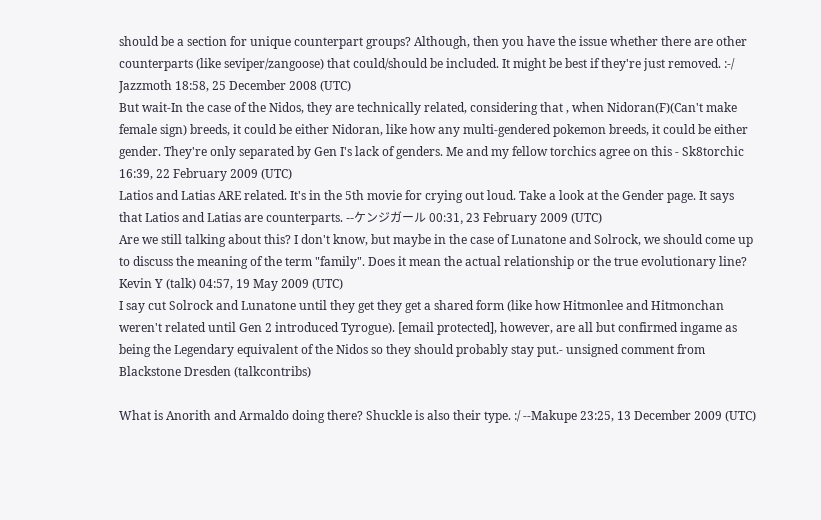should be a section for unique counterpart groups? Although, then you have the issue whether there are other counterparts (like seviper/zangoose) that could/should be included. It might be best if they're just removed. :-/ Jazzmoth 18:58, 25 December 2008 (UTC)
But wait-In the case of the Nidos, they are technically related, considering that , when Nidoran(F)(Can't make female sign) breeds, it could be either Nidoran, like how any multi-gendered pokemon breeds, it could be either gender. They're only separated by Gen I's lack of genders. Me and my fellow torchics agree on this - Sk8torchic 16:39, 22 February 2009 (UTC)
Latios and Latias ARE related. It's in the 5th movie for crying out loud. Take a look at the Gender page. It says that Latios and Latias are counterparts. --ケンジガール 00:31, 23 February 2009 (UTC)
Are we still talking about this? I don't know, but maybe in the case of Lunatone and Solrock, we should come up to discuss the meaning of the term "family". Does it mean the actual relationship or the true evolutionary line? Kevin Y (talk) 04:57, 19 May 2009 (UTC)
I say cut Solrock and Lunatone until they get they get a shared form (like how Hitmonlee and Hitmonchan weren't related until Gen 2 introduced Tyrogue). [email protected], however, are all but confirmed ingame as being the Legendary equivalent of the Nidos so they should probably stay put.- unsigned comment from Blackstone Dresden (talkcontribs)

What is Anorith and Armaldo doing there? Shuckle is also their type. :/ --Makupe 23:25, 13 December 2009 (UTC)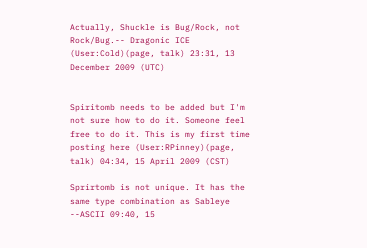Actually, Shuckle is Bug/Rock, not Rock/Bug.-- Dragonic ICE (User:Cold)(page, talk) 23:31, 13 December 2009 (UTC)


Spiritomb needs to be added but I'm not sure how to do it. Someone feel free to do it. This is my first time posting here (User:RPinney)(page, talk) 04:34, 15 April 2009 (CST)

Sprirtomb is not unique. It has the same type combination as Sableye --ASCII 09:40, 15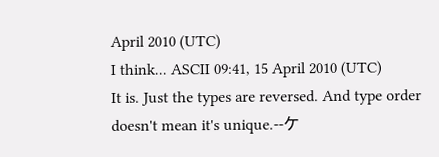April 2010 (UTC)
I think... ASCII 09:41, 15 April 2010 (UTC)
It is. Just the types are reversed. And type order doesn't mean it's unique.--ケ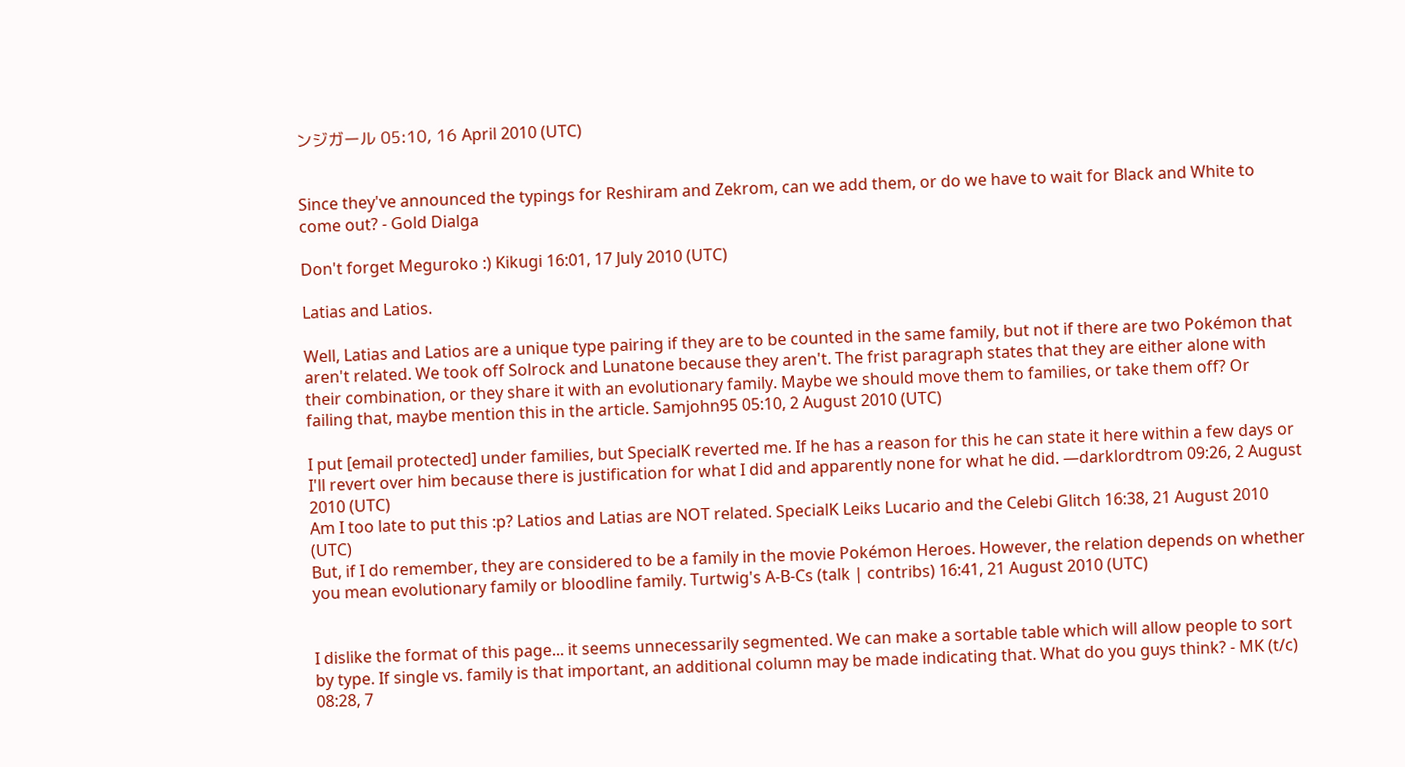ンジガール 05:10, 16 April 2010 (UTC)


Since they've announced the typings for Reshiram and Zekrom, can we add them, or do we have to wait for Black and White to come out? - Gold Dialga

Don't forget Meguroko :) Kikugi 16:01, 17 July 2010 (UTC)

Latias and Latios.

Well, Latias and Latios are a unique type pairing if they are to be counted in the same family, but not if there are two Pokémon that aren't related. We took off Solrock and Lunatone because they aren't. The frist paragraph states that they are either alone with their combination, or they share it with an evolutionary family. Maybe we should move them to families, or take them off? Or failing that, maybe mention this in the article. Samjohn95 05:10, 2 August 2010 (UTC)

I put [email protected] under families, but SpecialK reverted me. If he has a reason for this he can state it here within a few days or I'll revert over him because there is justification for what I did and apparently none for what he did. —darklordtrom 09:26, 2 August 2010 (UTC)
Am I too late to put this :p? Latios and Latias are NOT related. SpecialK Leiks Lucario and the Celebi Glitch 16:38, 21 August 2010 (UTC)
But, if I do remember, they are considered to be a family in the movie Pokémon Heroes. However, the relation depends on whether you mean evolutionary family or bloodline family. Turtwig's A-B-Cs (talk | contribs) 16:41, 21 August 2010 (UTC)


I dislike the format of this page... it seems unnecessarily segmented. We can make a sortable table which will allow people to sort by type. If single vs. family is that important, an additional column may be made indicating that. What do you guys think? - MK (t/c) 08:28, 7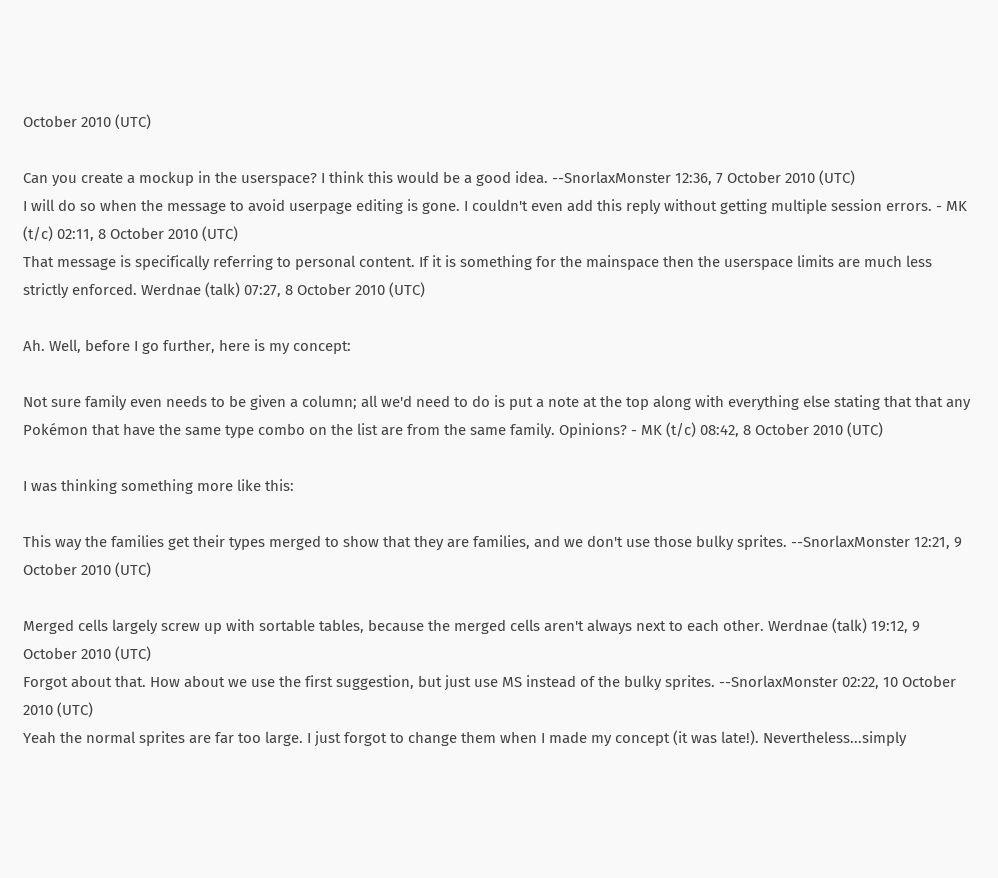October 2010 (UTC)

Can you create a mockup in the userspace? I think this would be a good idea. --SnorlaxMonster 12:36, 7 October 2010 (UTC)
I will do so when the message to avoid userpage editing is gone. I couldn't even add this reply without getting multiple session errors. - MK (t/c) 02:11, 8 October 2010 (UTC)
That message is specifically referring to personal content. If it is something for the mainspace then the userspace limits are much less strictly enforced. Werdnae (talk) 07:27, 8 October 2010 (UTC)

Ah. Well, before I go further, here is my concept:

Not sure family even needs to be given a column; all we'd need to do is put a note at the top along with everything else stating that that any Pokémon that have the same type combo on the list are from the same family. Opinions? - MK (t/c) 08:42, 8 October 2010 (UTC)

I was thinking something more like this:

This way the families get their types merged to show that they are families, and we don't use those bulky sprites. --SnorlaxMonster 12:21, 9 October 2010 (UTC)

Merged cells largely screw up with sortable tables, because the merged cells aren't always next to each other. Werdnae (talk) 19:12, 9 October 2010 (UTC)
Forgot about that. How about we use the first suggestion, but just use MS instead of the bulky sprites. --SnorlaxMonster 02:22, 10 October 2010 (UTC)
Yeah the normal sprites are far too large. I just forgot to change them when I made my concept (it was late!). Nevertheless...simply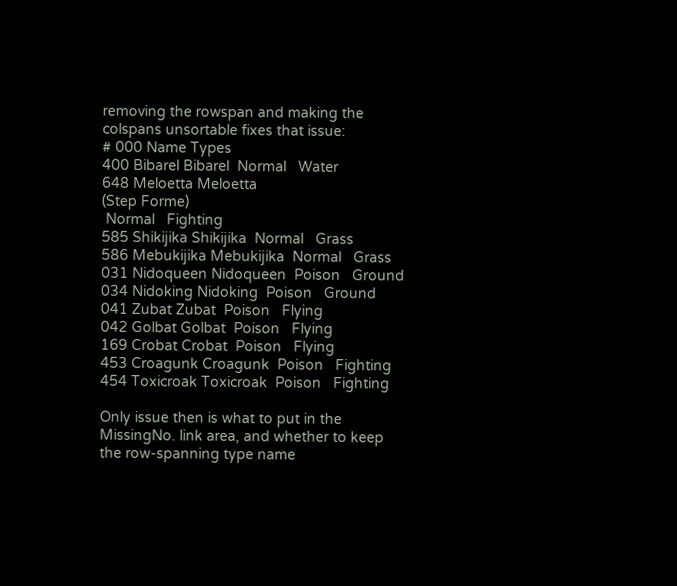removing the rowspan and making the colspans unsortable fixes that issue:
# 000 Name Types
400 Bibarel Bibarel  Normal   Water
648 Meloetta Meloetta
(Step Forme)
 Normal   Fighting
585 Shikijika Shikijika  Normal   Grass
586 Mebukijika Mebukijika  Normal   Grass
031 Nidoqueen Nidoqueen  Poison   Ground
034 Nidoking Nidoking  Poison   Ground
041 Zubat Zubat  Poison   Flying
042 Golbat Golbat  Poison   Flying
169 Crobat Crobat  Poison   Flying
453 Croagunk Croagunk  Poison   Fighting
454 Toxicroak Toxicroak  Poison   Fighting

Only issue then is what to put in the MissingNo. link area, and whether to keep the row-spanning type name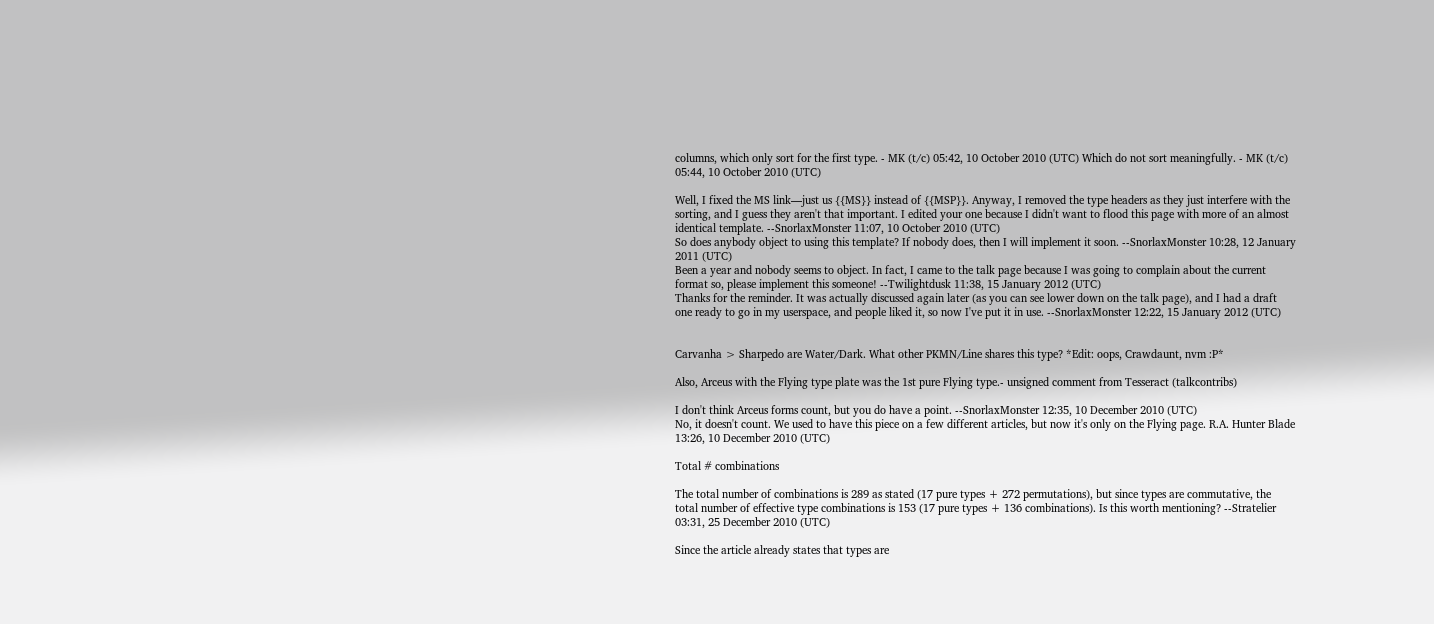columns, which only sort for the first type. - MK (t/c) 05:42, 10 October 2010 (UTC) Which do not sort meaningfully. - MK (t/c) 05:44, 10 October 2010 (UTC)

Well, I fixed the MS link—just us {{MS}} instead of {{MSP}}. Anyway, I removed the type headers as they just interfere with the sorting, and I guess they aren't that important. I edited your one because I didn't want to flood this page with more of an almost identical template. --SnorlaxMonster 11:07, 10 October 2010 (UTC)
So does anybody object to using this template? If nobody does, then I will implement it soon. --SnorlaxMonster 10:28, 12 January 2011 (UTC)
Been a year and nobody seems to object. In fact, I came to the talk page because I was going to complain about the current format so, please implement this someone! --Twilightdusk 11:38, 15 January 2012 (UTC)
Thanks for the reminder. It was actually discussed again later (as you can see lower down on the talk page), and I had a draft one ready to go in my userspace, and people liked it, so now I've put it in use. --SnorlaxMonster 12:22, 15 January 2012 (UTC)


Carvanha > Sharpedo are Water/Dark. What other PKMN/Line shares this type? *Edit: oops, Crawdaunt, nvm :P*

Also, Arceus with the Flying type plate was the 1st pure Flying type.- unsigned comment from Tesseract (talkcontribs)

I don't think Arceus forms count, but you do have a point. --SnorlaxMonster 12:35, 10 December 2010 (UTC)
No, it doesn't count. We used to have this piece on a few different articles, but now it's only on the Flying page. R.A. Hunter Blade 13:26, 10 December 2010 (UTC)

Total # combinations

The total number of combinations is 289 as stated (17 pure types + 272 permutations), but since types are commutative, the total number of effective type combinations is 153 (17 pure types + 136 combinations). Is this worth mentioning? --Stratelier 03:31, 25 December 2010 (UTC)

Since the article already states that types are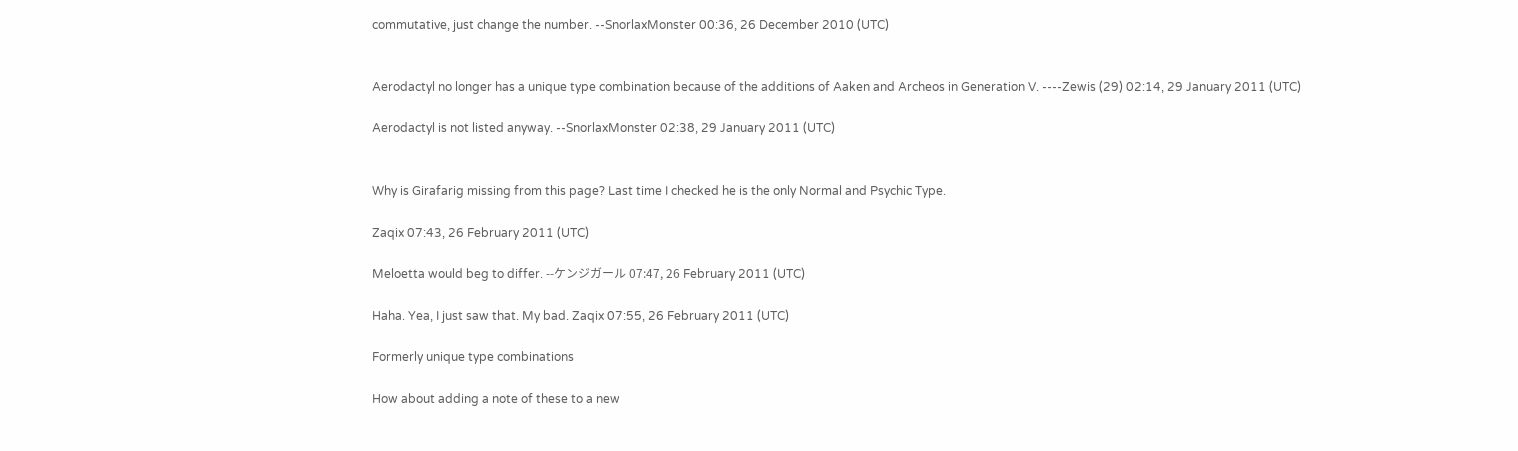commutative, just change the number. --SnorlaxMonster 00:36, 26 December 2010 (UTC)


Aerodactyl no longer has a unique type combination because of the additions of Aaken and Archeos in Generation V. ----Zewis (29) 02:14, 29 January 2011 (UTC)

Aerodactyl is not listed anyway. --SnorlaxMonster 02:38, 29 January 2011 (UTC)


Why is Girafarig missing from this page? Last time I checked he is the only Normal and Psychic Type.

Zaqix 07:43, 26 February 2011 (UTC)

Meloetta would beg to differ. --ケンジガール 07:47, 26 February 2011 (UTC)

Haha. Yea, I just saw that. My bad. Zaqix 07:55, 26 February 2011 (UTC)

Formerly unique type combinations

How about adding a note of these to a new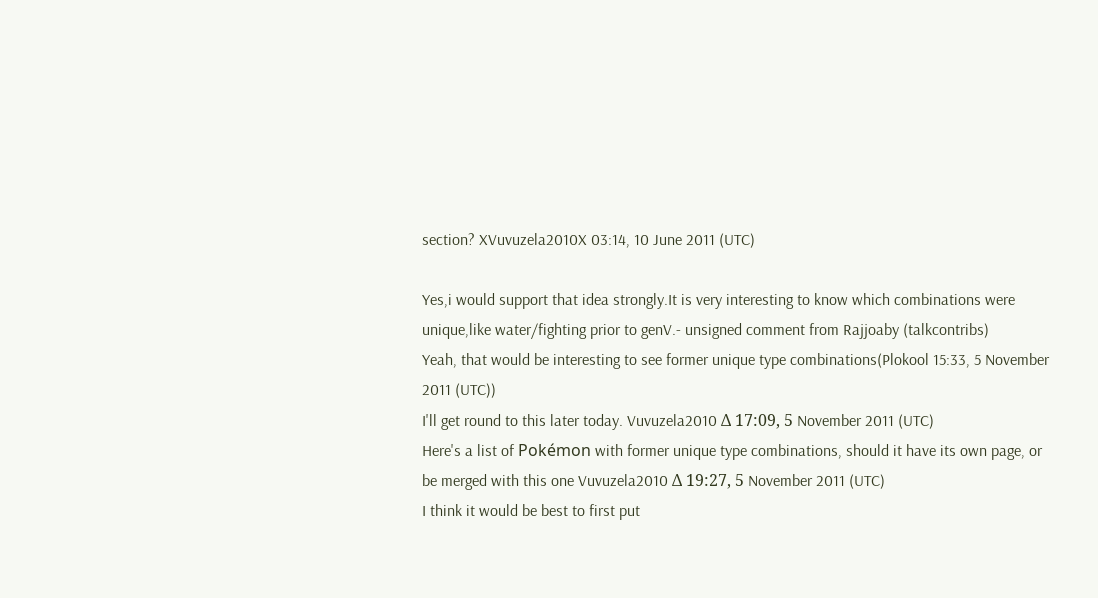section? XVuvuzela2010X 03:14, 10 June 2011 (UTC)

Yes,i would support that idea strongly.It is very interesting to know which combinations were unique,like water/fighting prior to genV.- unsigned comment from Rajjoaby (talkcontribs)
Yeah, that would be interesting to see former unique type combinations(Plokool 15:33, 5 November 2011 (UTC))
I'll get round to this later today. Vuvuzela2010 Δ 17:09, 5 November 2011 (UTC)
Here's a list of Pokémon with former unique type combinations, should it have its own page, or be merged with this one Vuvuzela2010 Δ 19:27, 5 November 2011 (UTC)
I think it would be best to first put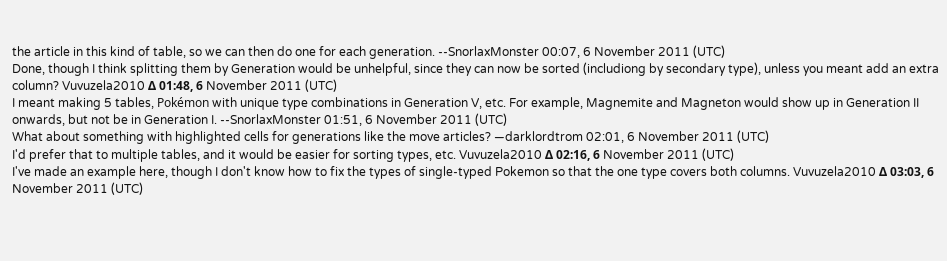the article in this kind of table, so we can then do one for each generation. --SnorlaxMonster 00:07, 6 November 2011 (UTC)
Done, though I think splitting them by Generation would be unhelpful, since they can now be sorted (includiong by secondary type), unless you meant add an extra column? Vuvuzela2010 Δ 01:48, 6 November 2011 (UTC)
I meant making 5 tables, Pokémon with unique type combinations in Generation V, etc. For example, Magnemite and Magneton would show up in Generation II onwards, but not be in Generation I. --SnorlaxMonster 01:51, 6 November 2011 (UTC)
What about something with highlighted cells for generations like the move articles? —darklordtrom 02:01, 6 November 2011 (UTC)
I'd prefer that to multiple tables, and it would be easier for sorting types, etc. Vuvuzela2010 Δ 02:16, 6 November 2011 (UTC)
I've made an example here, though I don't know how to fix the types of single-typed Pokemon so that the one type covers both columns. Vuvuzela2010 Δ 03:03, 6 November 2011 (UTC)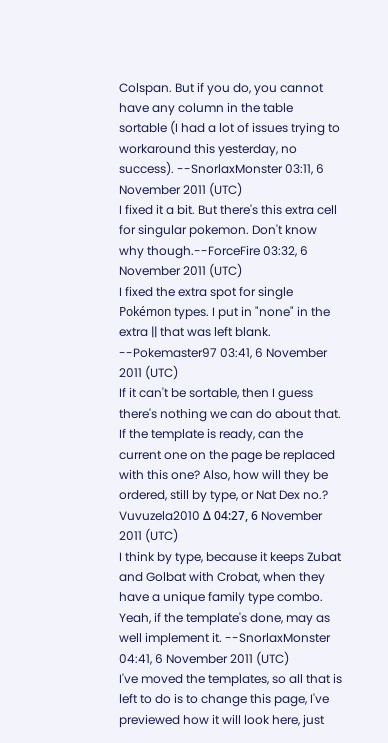Colspan. But if you do, you cannot have any column in the table sortable (I had a lot of issues trying to workaround this yesterday, no success). --SnorlaxMonster 03:11, 6 November 2011 (UTC)
I fixed it a bit. But there's this extra cell for singular pokemon. Don't know why though.--ForceFire 03:32, 6 November 2011 (UTC)
I fixed the extra spot for single Pokémon types. I put in "none" in the extra || that was left blank. --Pokemaster97 03:41, 6 November 2011 (UTC)
If it can't be sortable, then I guess there's nothing we can do about that. If the template is ready, can the current one on the page be replaced with this one? Also, how will they be ordered, still by type, or Nat Dex no.? Vuvuzela2010 Δ 04:27, 6 November 2011 (UTC)
I think by type, because it keeps Zubat and Golbat with Crobat, when they have a unique family type combo. Yeah, if the template's done, may as well implement it. --SnorlaxMonster 04:41, 6 November 2011 (UTC)
I've moved the templates, so all that is left to do is to change this page, I've previewed how it will look here, just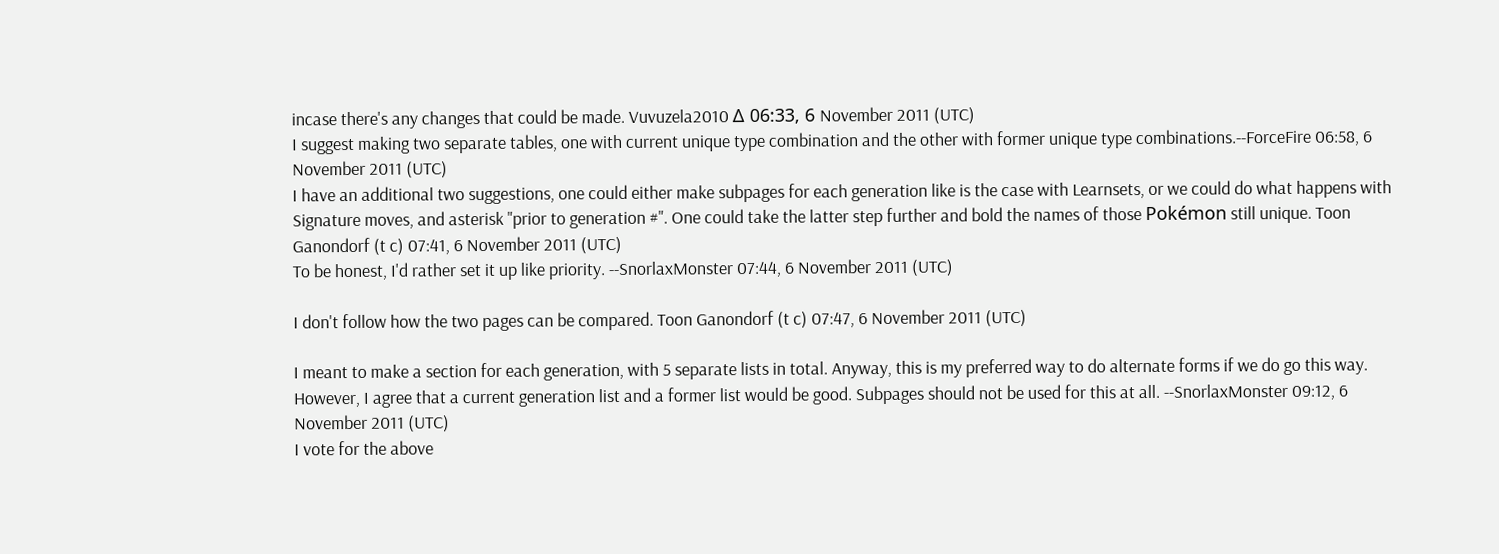incase there's any changes that could be made. Vuvuzela2010 Δ 06:33, 6 November 2011 (UTC)
I suggest making two separate tables, one with current unique type combination and the other with former unique type combinations.--ForceFire 06:58, 6 November 2011 (UTC)
I have an additional two suggestions, one could either make subpages for each generation like is the case with Learnsets, or we could do what happens with Signature moves, and asterisk "prior to generation #". One could take the latter step further and bold the names of those Pokémon still unique. Toon Ganondorf (t c) 07:41, 6 November 2011 (UTC)
To be honest, I'd rather set it up like priority. --SnorlaxMonster 07:44, 6 November 2011 (UTC)

I don't follow how the two pages can be compared. Toon Ganondorf (t c) 07:47, 6 November 2011 (UTC)

I meant to make a section for each generation, with 5 separate lists in total. Anyway, this is my preferred way to do alternate forms if we do go this way. However, I agree that a current generation list and a former list would be good. Subpages should not be used for this at all. --SnorlaxMonster 09:12, 6 November 2011 (UTC)
I vote for the above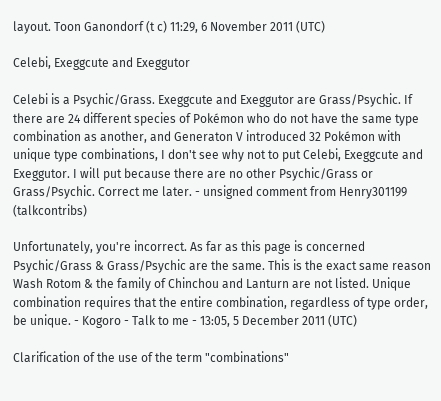layout. Toon Ganondorf (t c) 11:29, 6 November 2011 (UTC)

Celebi, Exeggcute and Exeggutor

Celebi is a Psychic/Grass. Exeggcute and Exeggutor are Grass/Psychic. If there are 24 different species of Pokémon who do not have the same type combination as another, and Generaton V introduced 32 Pokémon with unique type combinations, I don't see why not to put Celebi, Exeggcute and Exeggutor. I will put because there are no other Psychic/Grass or Grass/Psychic. Correct me later. - unsigned comment from Henry301199 (talkcontribs)

Unfortunately, you're incorrect. As far as this page is concerned Psychic/Grass & Grass/Psychic are the same. This is the exact same reason Wash Rotom & the family of Chinchou and Lanturn are not listed. Unique combination requires that the entire combination, regardless of type order, be unique. - Kogoro - Talk to me - 13:05, 5 December 2011 (UTC)

Clarification of the use of the term "combinations"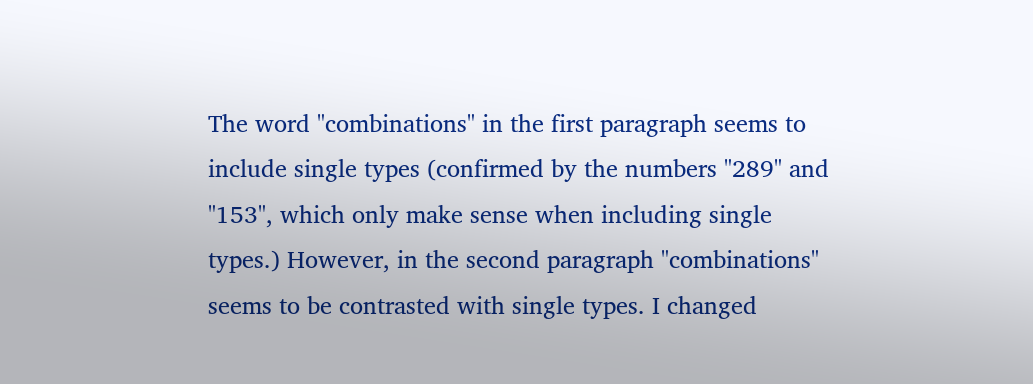The word "combinations" in the first paragraph seems to include single types (confirmed by the numbers "289" and "153", which only make sense when including single types.) However, in the second paragraph "combinations" seems to be contrasted with single types. I changed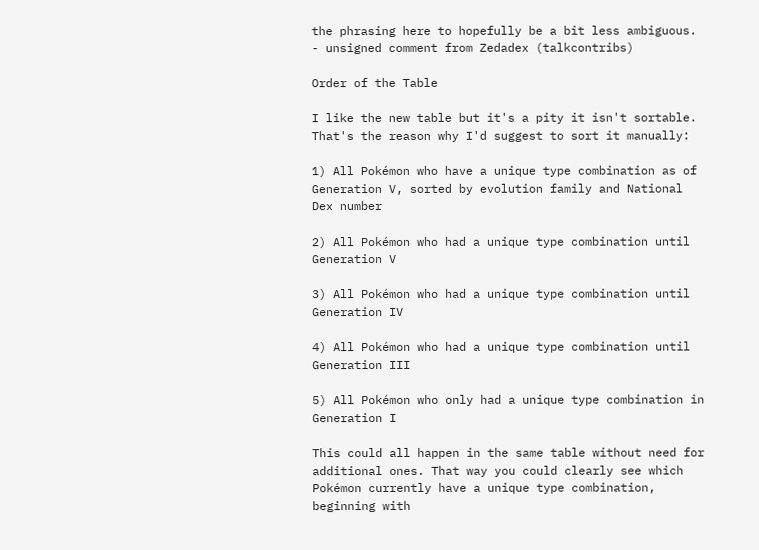the phrasing here to hopefully be a bit less ambiguous. - unsigned comment from Zedadex (talkcontribs)

Order of the Table

I like the new table but it's a pity it isn't sortable. That's the reason why I'd suggest to sort it manually:

1) All Pokémon who have a unique type combination as of Generation V, sorted by evolution family and National Dex number

2) All Pokémon who had a unique type combination until Generation V

3) All Pokémon who had a unique type combination until Generation IV

4) All Pokémon who had a unique type combination until Generation III

5) All Pokémon who only had a unique type combination in Generation I

This could all happen in the same table without need for additional ones. That way you could clearly see which Pokémon currently have a unique type combination, beginning with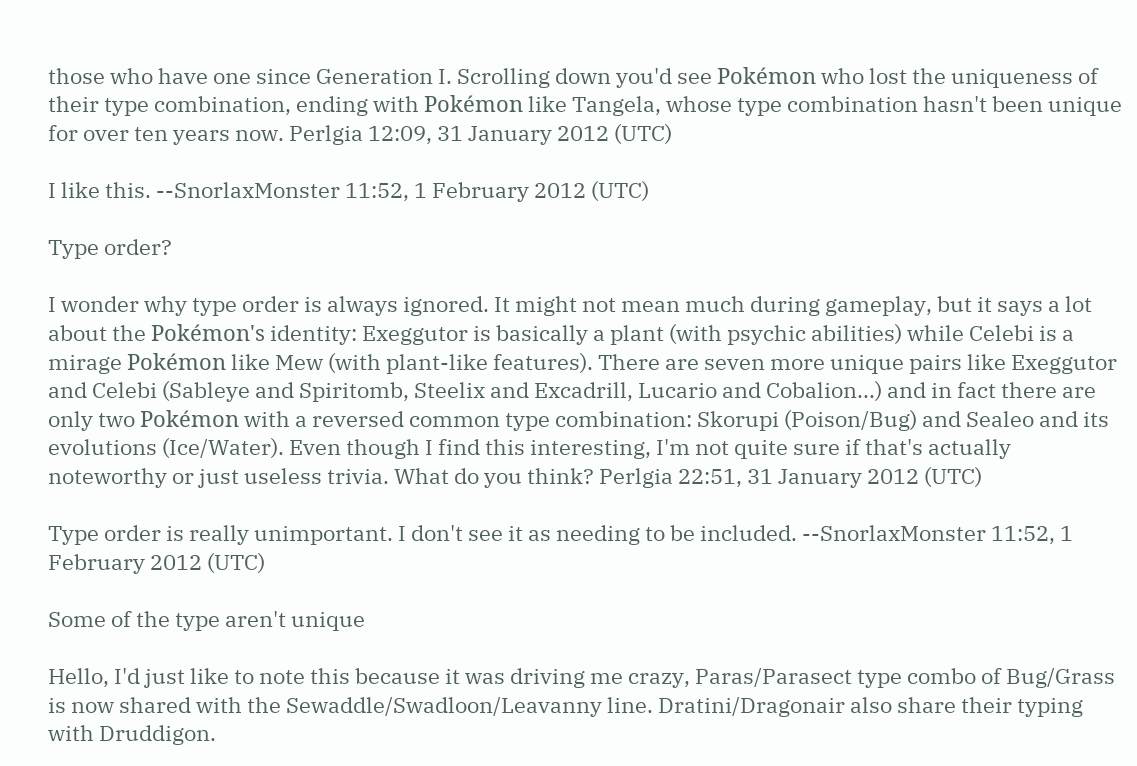those who have one since Generation I. Scrolling down you'd see Pokémon who lost the uniqueness of their type combination, ending with Pokémon like Tangela, whose type combination hasn't been unique for over ten years now. Perlgia 12:09, 31 January 2012 (UTC)

I like this. --SnorlaxMonster 11:52, 1 February 2012 (UTC)

Type order?

I wonder why type order is always ignored. It might not mean much during gameplay, but it says a lot about the Pokémon's identity: Exeggutor is basically a plant (with psychic abilities) while Celebi is a mirage Pokémon like Mew (with plant-like features). There are seven more unique pairs like Exeggutor and Celebi (Sableye and Spiritomb, Steelix and Excadrill, Lucario and Cobalion...) and in fact there are only two Pokémon with a reversed common type combination: Skorupi (Poison/Bug) and Sealeo and its evolutions (Ice/Water). Even though I find this interesting, I'm not quite sure if that's actually noteworthy or just useless trivia. What do you think? Perlgia 22:51, 31 January 2012 (UTC)

Type order is really unimportant. I don't see it as needing to be included. --SnorlaxMonster 11:52, 1 February 2012 (UTC)

Some of the type aren't unique

Hello, I'd just like to note this because it was driving me crazy, Paras/Parasect type combo of Bug/Grass is now shared with the Sewaddle/Swadloon/Leavanny line. Dratini/Dragonair also share their typing with Druddigon.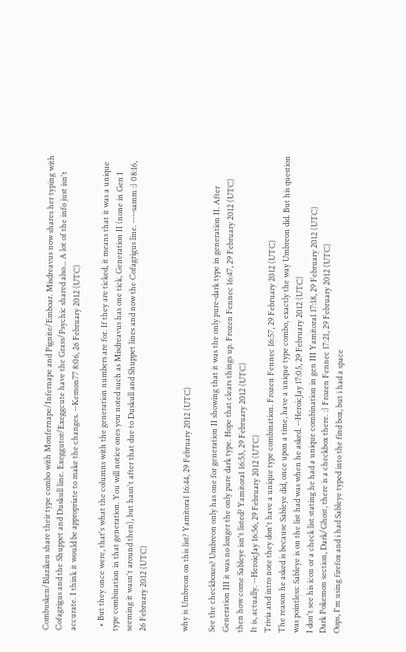Combusken/Blaziken share their type combo with Monfernape/Infernape and Pignite/Emboar. Misdreavus now shares her typing with Cofagrigus and the Shuppet and Duskull line. Exeggutor/Exeggcute have the Grass/Psychic shared also... A lot of the info just isn't accurate. I think it would be appropriate to make the changes. --Kemon77 8:06, 26 February 2012 (UTC)

  • But they once were, that's what the columns with the generation numbers are for. If they are ticked, it means that it was a unique type combination in that generation. You will notice ones you noted such as Misdreavus has one tick, Generation II (none in Gen I seeming it wasn't around then), but hasn't after that due to Duskull and Shuppet lines and now the Cofagrigus line. ----samm :) 08:16, 26 February 2012 (UTC)


why is Umbreon on this list? Yamitora1 16:44, 29 February 2012 (UTC)

See the checkboxes? Umbreon only has one for generation II showing that it was the only pure-dark type in generation II. After Generation III it was no longer the only pure dark type. Hope that clears things up. Frozen Fennec 16:47, 29 February 2012 (UTC)
then how come Sableye isn't listed? Yamitora1 16:53, 29 February 2012 (UTC)
It is, actually. --HeroicJay 16:56, 29 February 2012 (UTC)
Trivia and intro note they don't have a unique type combination. Frozen Fennec 16:57, 29 February 2012 (UTC)
The reason he asked is because Sableye did, once upon a time, have a unique type combo, exactly the way Umbreon did. But his question was pointless: Sableye is on the list had was when he asked. --HeroicJay 17:05, 29 February 2012 (UTC)
I don't see his icon or a check list stating he had a unique combination in gen III Yamitora1 17:18, 29 February 2012 (UTC)
Dark Pokemon section, Dark/Ghost, there is a checkbox there. :) Frozen Fennec 17:21, 29 February 2012 (UTC)
Oops, I'm using firefox and i had Sableye typed into the find box, but i had a space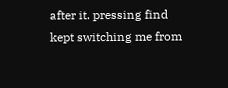after it. pressing find kept switching me from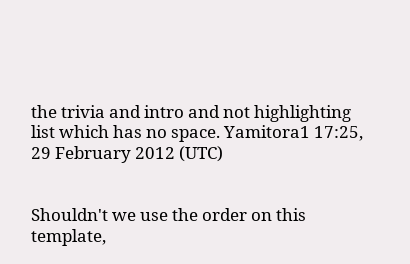the trivia and intro and not highlighting list which has no space. Yamitora1 17:25, 29 February 2012 (UTC)


Shouldn't we use the order on this template,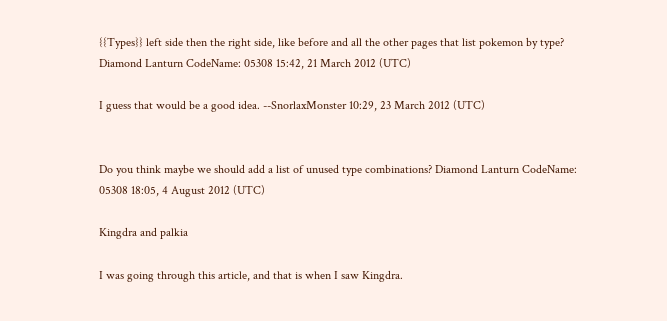{{Types}} left side then the right side, like before and all the other pages that list pokemon by type? Diamond Lanturn CodeName: 05308 15:42, 21 March 2012 (UTC)

I guess that would be a good idea. --SnorlaxMonster 10:29, 23 March 2012 (UTC)


Do you think maybe we should add a list of unused type combinations? Diamond Lanturn CodeName: 05308 18:05, 4 August 2012 (UTC)

Kingdra and palkia

I was going through this article, and that is when I saw Kingdra.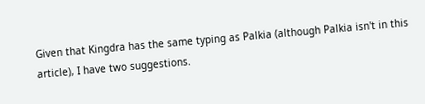Given that Kingdra has the same typing as Palkia (although Palkia isn't in this article), I have two suggestions.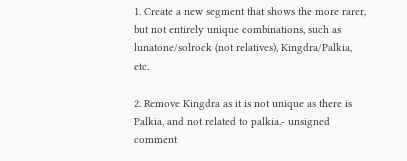1. Create a new segment that shows the more rarer, but not entirely unique combinations, such as lunatone/solrock (not relatives), Kingdra/Palkia, etc.

2. Remove Kingdra as it is not unique as there is Palkia, and not related to palkia.- unsigned comment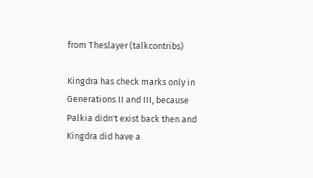from Theslayer (talkcontribs)

Kingdra has check marks only in Generations II and III, because Palkia didn't exist back then and Kingdra did have a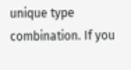unique type combination. If you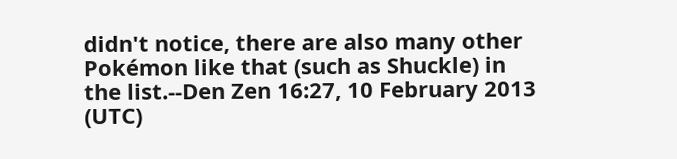didn't notice, there are also many other Pokémon like that (such as Shuckle) in the list.--Den Zen 16:27, 10 February 2013 (UTC)